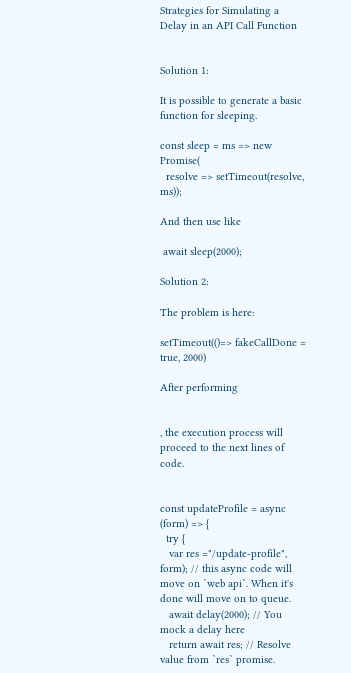Strategies for Simulating a Delay in an API Call Function


Solution 1:

It is possible to generate a basic function for sleeping.

const sleep = ms => new Promise(
  resolve => setTimeout(resolve, ms));

And then use like

 await sleep(2000);

Solution 2:

The problem is here:

setTimeout(()=> fakeCallDone = true, 2000)

After performing


, the execution process will proceed to the next lines of code.


const updateProfile = async (form) => {
  try {
   var res ="/update-profile", form); // this async code will move on `web api`. When it's done will move on to queue.
   await delay(2000); // You mock a delay here
   return await res; // Resolve value from `res` promise.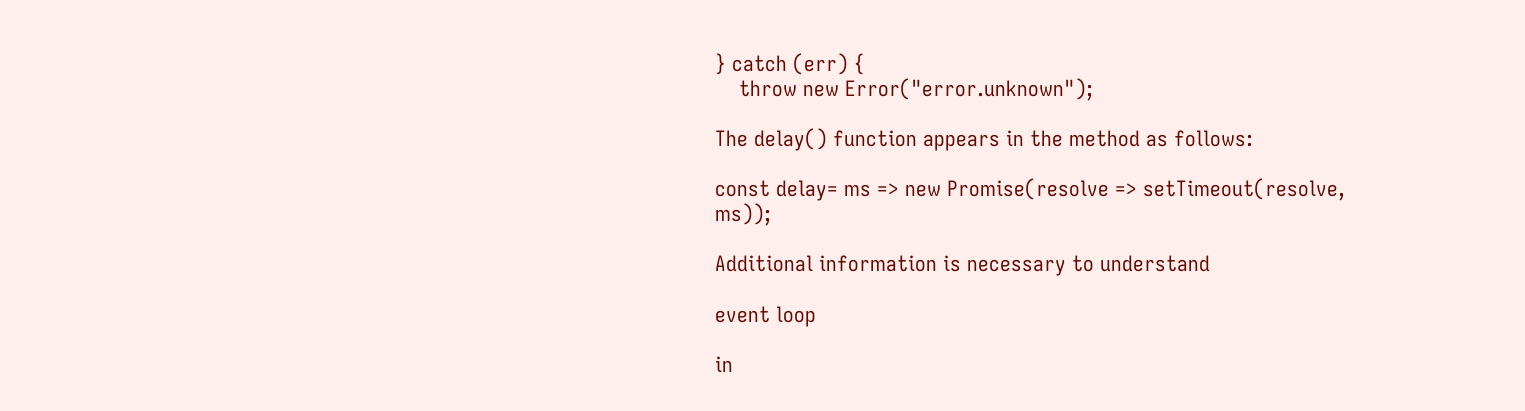} catch (err) {
    throw new Error("error.unknown");

The delay() function appears in the method as follows:

const delay= ms => new Promise(resolve => setTimeout(resolve, ms));

Additional information is necessary to understand

event loop

in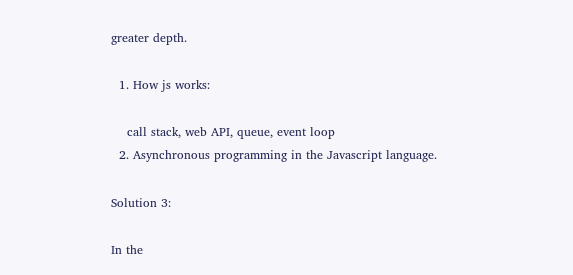greater depth.

  1. How js works:

    call stack, web API, queue, event loop
  2. Asynchronous programming in the Javascript language.

Solution 3:

In the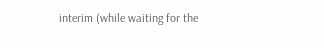interim (while waiting for the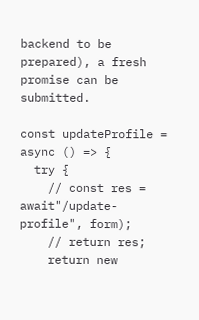backend to be prepared), a fresh promise can be submitted.

const updateProfile = async () => {
  try {
    // const res = await"/update-profile", form);
    // return res;
    return new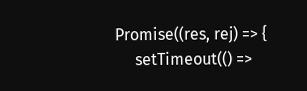Promise((res, rej) => {
     setTimeout(() =>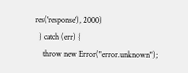res('response'), 2000)
  } catch (err) {
    throw new Error("error.unknown");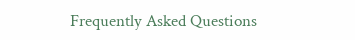Frequently Asked Questions